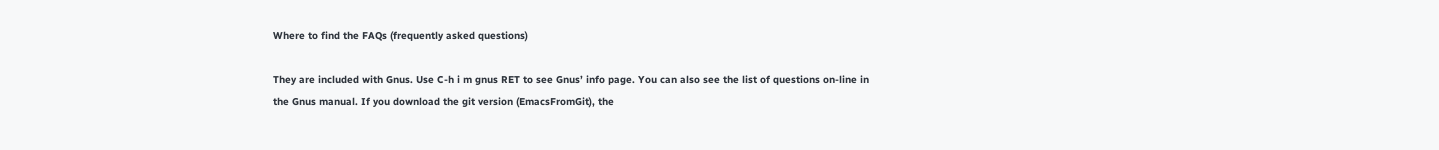Where to find the FAQs (frequently asked questions)

They are included with Gnus. Use C-h i m gnus RET to see Gnus’ info page. You can also see the list of questions on-line in the Gnus manual. If you download the git version (EmacsFromGit), the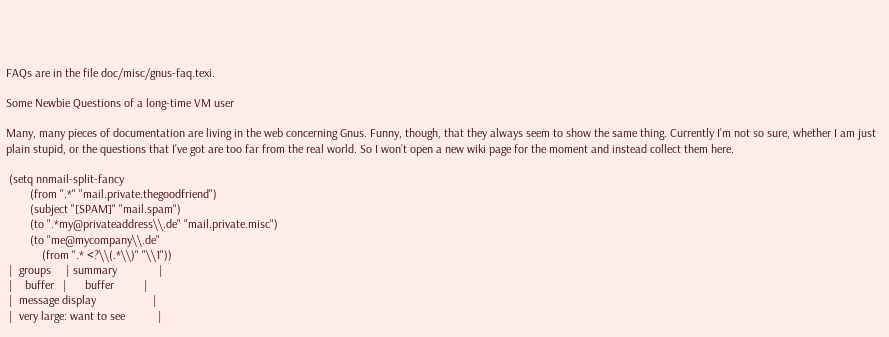FAQs are in the file doc/misc/gnus-faq.texi.

Some Newbie Questions of a long-time VM user

Many, many pieces of documentation are living in the web concerning Gnus. Funny, though, that they always seem to show the same thing. Currently I’m not so sure, whether I am just plain stupid, or the questions that I’ve got are too far from the real world. So I won’t open a new wiki page for the moment and instead collect them here.

 (setq nnmail-split-fancy
        (from ".*" "mail.private.thegoodfriend")
        (subject "[SPAM]" "mail.spam")
        (to ".*my@privateaddress\\.de" "mail.private.misc")
        (to "me@mycompany\\.de"
            (from ".* <?\\(.*\\)" "\\1"))
 |  groups     | summary              |
 |    buffer   |      buffer          |
 |  message display                   |
 |  very large: want to see           |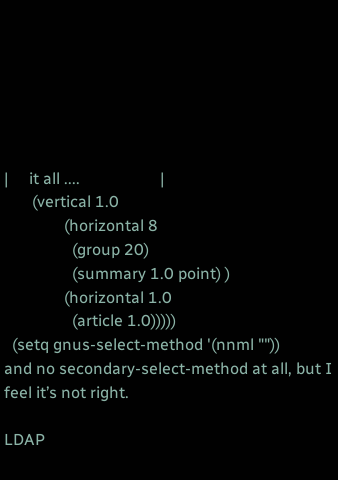|     it all ....                    |
       (vertical 1.0
               (horizontal 8
                 (group 20)
                 (summary 1.0 point) )
               (horizontal 1.0
                 (article 1.0)))))
  (setq gnus-select-method '(nnml ""))
and no secondary-select-method at all, but I feel it’s not right.

LDAP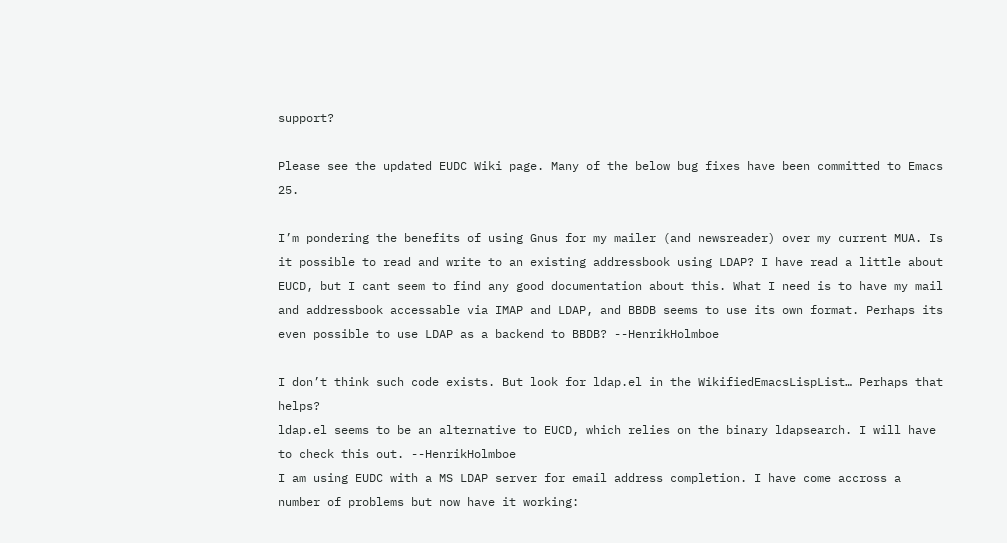support?

Please see the updated EUDC Wiki page. Many of the below bug fixes have been committed to Emacs 25.

I’m pondering the benefits of using Gnus for my mailer (and newsreader) over my current MUA. Is it possible to read and write to an existing addressbook using LDAP? I have read a little about EUCD, but I cant seem to find any good documentation about this. What I need is to have my mail and addressbook accessable via IMAP and LDAP, and BBDB seems to use its own format. Perhaps its even possible to use LDAP as a backend to BBDB? --HenrikHolmboe

I don’t think such code exists. But look for ldap.el in the WikifiedEmacsLispList… Perhaps that helps?
ldap.el seems to be an alternative to EUCD, which relies on the binary ldapsearch. I will have to check this out. --HenrikHolmboe
I am using EUDC with a MS LDAP server for email address completion. I have come accross a number of problems but now have it working: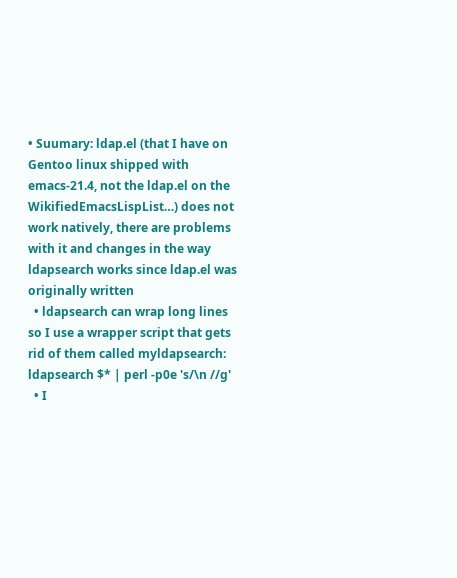• Suumary: ldap.el (that I have on Gentoo linux shipped with emacs-21.4, not the ldap.el on the WikifiedEmacsLispList…) does not work natively, there are problems with it and changes in the way ldapsearch works since ldap.el was originally written
  • ldapsearch can wrap long lines so I use a wrapper script that gets rid of them called myldapsearch:
ldapsearch $* | perl -p0e 's/\n //g'
  • I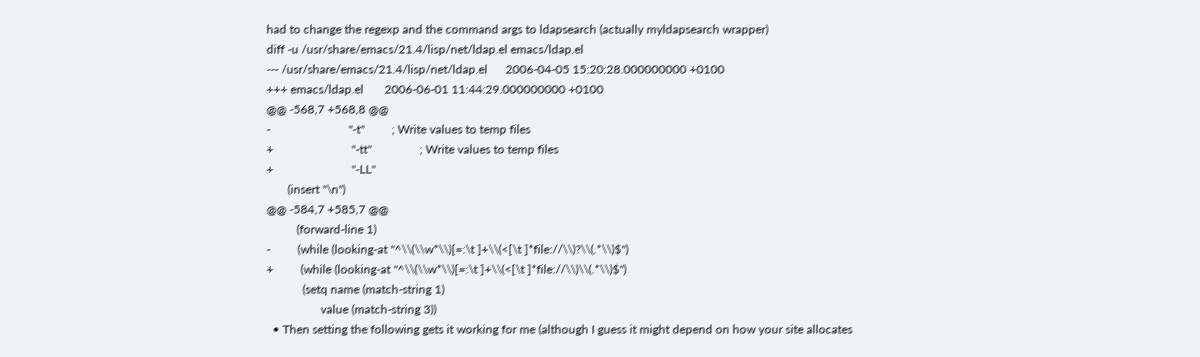had to change the regexp and the command args to ldapsearch (actually myldapsearch wrapper)
diff -u /usr/share/emacs/21.4/lisp/net/ldap.el emacs/ldap.el
--- /usr/share/emacs/21.4/lisp/net/ldap.el      2006-04-05 15:20:28.000000000 +0100
+++ emacs/ldap.el       2006-06-01 11:44:29.000000000 +0100
@@ -568,7 +568,8 @@
-                          "-t"         ; Write values to temp files
+                          "-tt"                ; Write values to temp files
+                          "-LL"
       (insert "\n")
@@ -584,7 +585,7 @@
          (forward-line 1)
-         (while (looking-at "^\\(\\w*\\)[=:\t ]+\\(<[\t ]*file://\\)?\\(.*\\)$")
+         (while (looking-at "^\\(\\w*\\)[=:\t ]+\\(<[\t ]*file://\\)\\(.*\\)$")
            (setq name (match-string 1)
                  value (match-string 3))
  • Then setting the following gets it working for me (although I guess it might depend on how your site allocates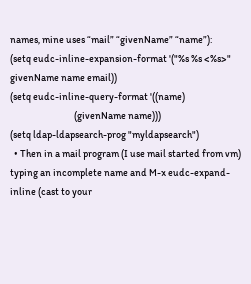names, mine uses “mail” “givenName” “name”):
(setq eudc-inline-expansion-format '("%s %s <%s>" givenName name email))
(setq eudc-inline-query-format '((name)
                                (givenName name)))
(setq ldap-ldapsearch-prog "myldapsearch")
  • Then in a mail program (I use mail started from vm) typing an incomplete name and M-x eudc-expand-inline (cast to your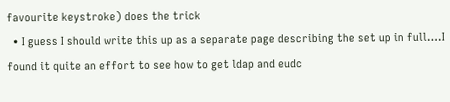favourite keystroke) does the trick
  • I guess I should write this up as a separate page describing the set up in full….I found it quite an effort to see how to get ldap and eudc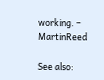working. – MartinReed

See also: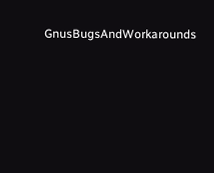GnusBugsAndWorkarounds